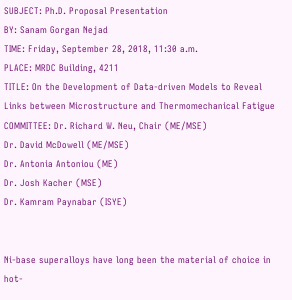SUBJECT: Ph.D. Proposal Presentation
BY: Sanam Gorgan Nejad
TIME: Friday, September 28, 2018, 11:30 a.m.
PLACE: MRDC Building, 4211
TITLE: On the Development of Data-driven Models to Reveal Links between Microstructure and Thermomechanical Fatigue
COMMITTEE: Dr. Richard W. Neu, Chair (ME/MSE)
Dr. David McDowell (ME/MSE)
Dr. Antonia Antoniou (ME)
Dr. Josh Kacher (MSE)
Dr. Kamram Paynabar (ISYE)


Ni-base superalloys have long been the material of choice in hot-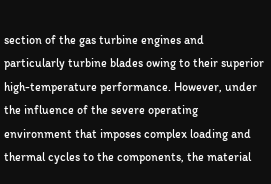section of the gas turbine engines and particularly turbine blades owing to their superior high-temperature performance. However, under the influence of the severe operating environment that imposes complex loading and thermal cycles to the components, the material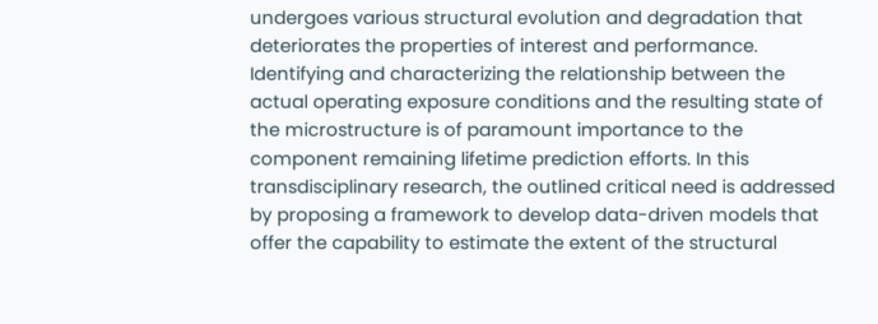undergoes various structural evolution and degradation that deteriorates the properties of interest and performance. Identifying and characterizing the relationship between the actual operating exposure conditions and the resulting state of the microstructure is of paramount importance to the component remaining lifetime prediction efforts. In this transdisciplinary research, the outlined critical need is addressed by proposing a framework to develop data-driven models that offer the capability to estimate the extent of the structural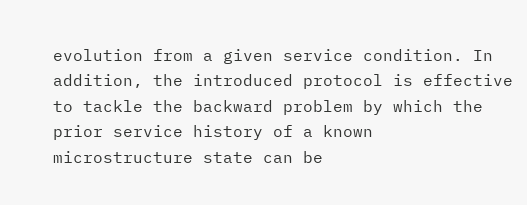evolution from a given service condition. In addition, the introduced protocol is effective to tackle the backward problem by which the prior service history of a known microstructure state can be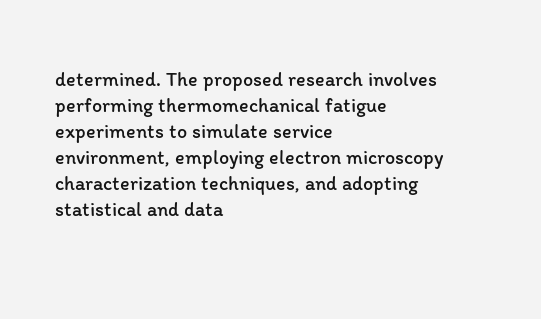determined. The proposed research involves performing thermomechanical fatigue experiments to simulate service environment, employing electron microscopy characterization techniques, and adopting statistical and data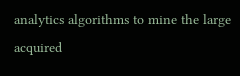analytics algorithms to mine the large acquired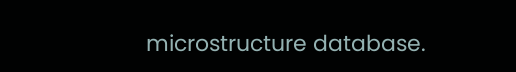microstructure database.